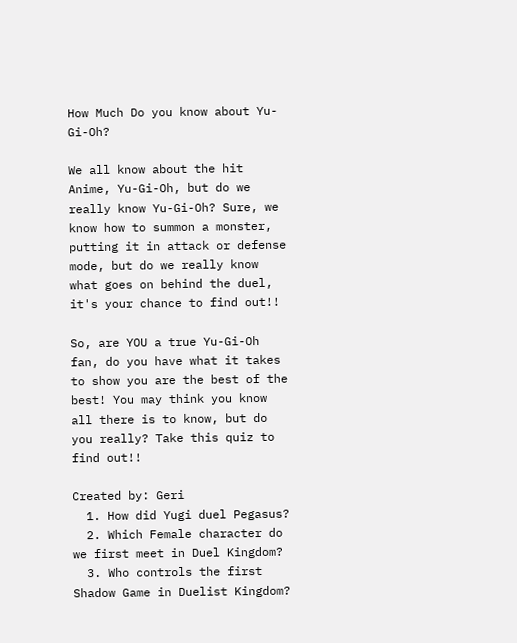How Much Do you know about Yu-Gi-Oh?

We all know about the hit Anime, Yu-Gi-Oh, but do we really know Yu-Gi-Oh? Sure, we know how to summon a monster, putting it in attack or defense mode, but do we really know what goes on behind the duel, it's your chance to find out!!

So, are YOU a true Yu-Gi-Oh fan, do you have what it takes to show you are the best of the best! You may think you know all there is to know, but do you really? Take this quiz to find out!!

Created by: Geri
  1. How did Yugi duel Pegasus?
  2. Which Female character do we first meet in Duel Kingdom?
  3. Who controls the first Shadow Game in Duelist Kingdom?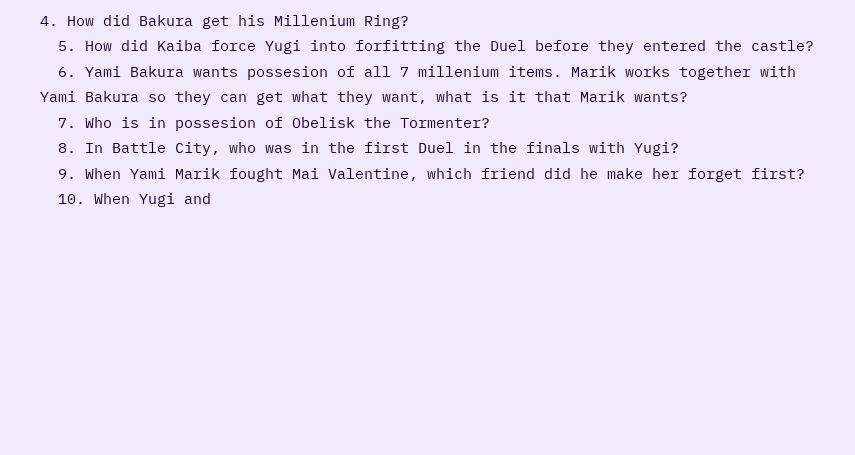4. How did Bakura get his Millenium Ring?
  5. How did Kaiba force Yugi into forfitting the Duel before they entered the castle?
  6. Yami Bakura wants possesion of all 7 millenium items. Marik works together with Yami Bakura so they can get what they want, what is it that Marik wants?
  7. Who is in possesion of Obelisk the Tormenter?
  8. In Battle City, who was in the first Duel in the finals with Yugi?
  9. When Yami Marik fought Mai Valentine, which friend did he make her forget first?
  10. When Yugi and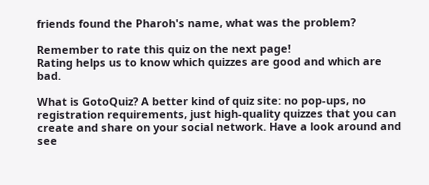friends found the Pharoh's name, what was the problem?

Remember to rate this quiz on the next page!
Rating helps us to know which quizzes are good and which are bad.

What is GotoQuiz? A better kind of quiz site: no pop-ups, no registration requirements, just high-quality quizzes that you can create and share on your social network. Have a look around and see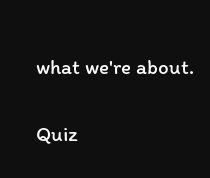what we're about.

Quiz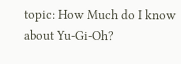topic: How Much do I know about Yu-Gi-Oh?